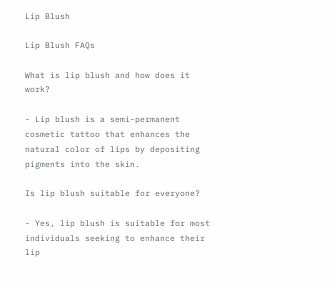Lip Blush

Lip Blush FAQs

What is lip blush and how does it work?

- Lip blush is a semi-permanent cosmetic tattoo that enhances the natural color of lips by depositing pigments into the skin.

Is lip blush suitable for everyone?

- Yes, lip blush is suitable for most individuals seeking to enhance their lip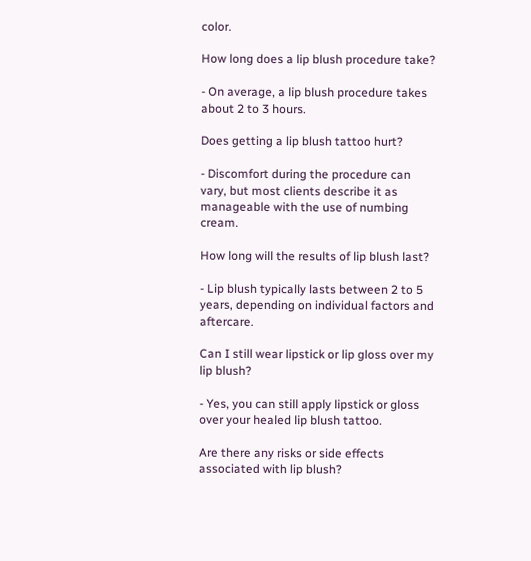color.

How long does a lip blush procedure take?

- On average, a lip blush procedure takes about 2 to 3 hours.

Does getting a lip blush tattoo hurt?

- Discomfort during the procedure can vary, but most clients describe it as manageable with the use of numbing cream.

How long will the results of lip blush last?

- Lip blush typically lasts between 2 to 5 years, depending on individual factors and aftercare.

Can I still wear lipstick or lip gloss over my lip blush?

- Yes, you can still apply lipstick or gloss over your healed lip blush tattoo.

Are there any risks or side effects associated with lip blush?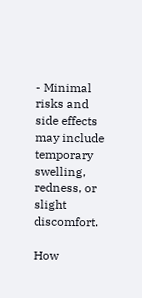- Minimal risks and side effects may include temporary swelling, redness, or slight discomfort.

How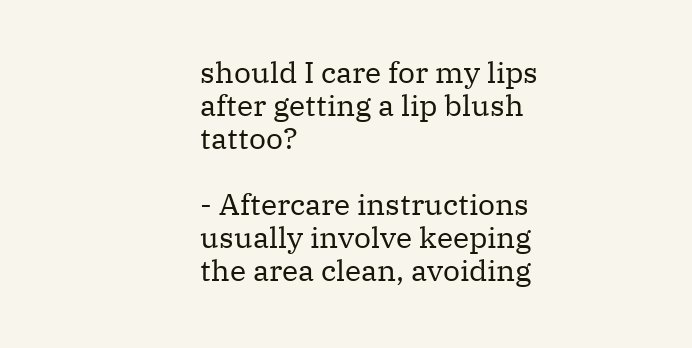should I care for my lips after getting a lip blush tattoo?

- Aftercare instructions usually involve keeping the area clean, avoiding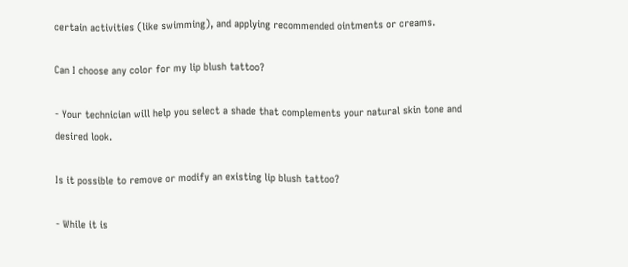certain activities (like swimming), and applying recommended ointments or creams.

Can I choose any color for my lip blush tattoo?

- Your technician will help you select a shade that complements your natural skin tone and desired look.

Is it possible to remove or modify an existing lip blush tattoo?

- While it is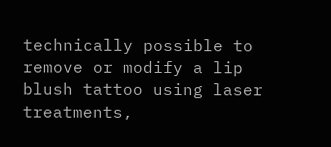technically possible to remove or modify a lip blush tattoo using laser treatments,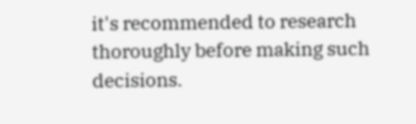it's recommended to research thoroughly before making such decisions.